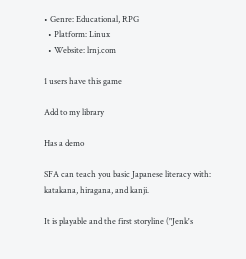• Genre: Educational, RPG
  • Platform: Linux
  • Website: lrnj.com

1 users have this game

Add to my library

Has a demo

SFA can teach you basic Japanese literacy with: katakana, hiragana, and kanji.

It is playable and the first storyline ("Jenk's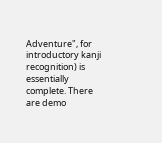Adventure", for introductory kanji recognition) is essentially complete. There are demo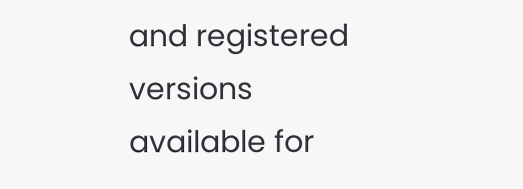and registered versions available for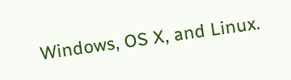Windows, OS X, and Linux.